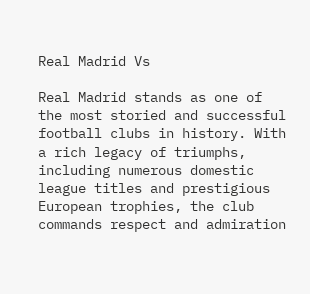Real Madrid Vs

Real Madrid stands as one of the most storied and successful football clubs in history. With a rich legacy of triumphs, including numerous domestic league titles and prestigious European trophies, the club commands respect and admiration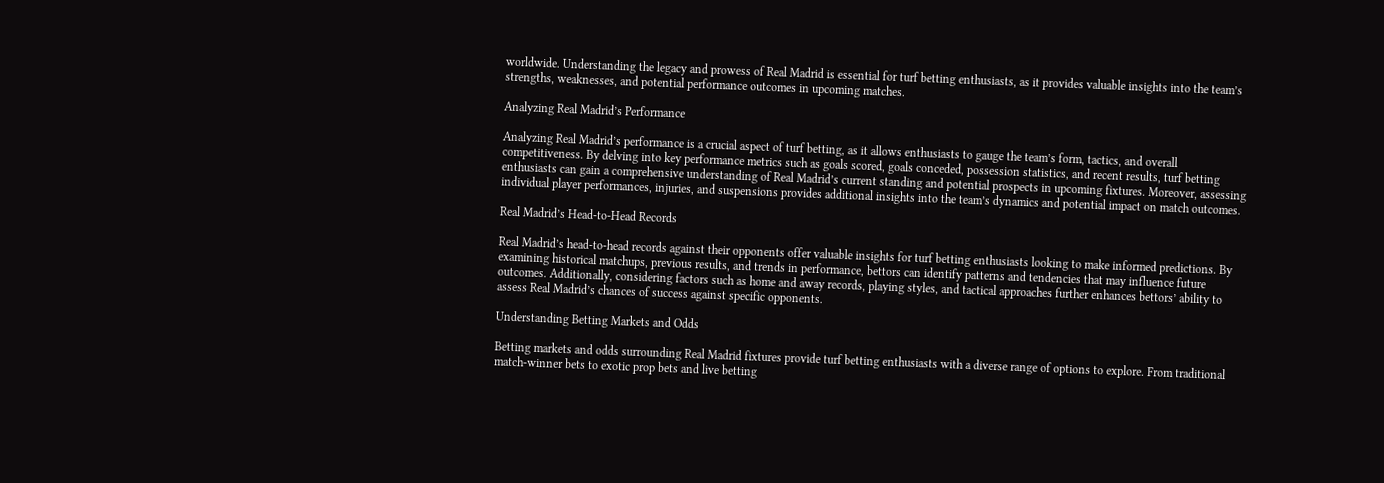worldwide. Understanding the legacy and prowess of Real Madrid is essential for turf betting enthusiasts, as it provides valuable insights into the team’s strengths, weaknesses, and potential performance outcomes in upcoming matches.

Analyzing Real Madrid’s Performance

Analyzing Real Madrid’s performance is a crucial aspect of turf betting, as it allows enthusiasts to gauge the team’s form, tactics, and overall competitiveness. By delving into key performance metrics such as goals scored, goals conceded, possession statistics, and recent results, turf betting enthusiasts can gain a comprehensive understanding of Real Madrid’s current standing and potential prospects in upcoming fixtures. Moreover, assessing individual player performances, injuries, and suspensions provides additional insights into the team’s dynamics and potential impact on match outcomes.

Real Madrid’s Head-to-Head Records

Real Madrid’s head-to-head records against their opponents offer valuable insights for turf betting enthusiasts looking to make informed predictions. By examining historical matchups, previous results, and trends in performance, bettors can identify patterns and tendencies that may influence future outcomes. Additionally, considering factors such as home and away records, playing styles, and tactical approaches further enhances bettors’ ability to assess Real Madrid’s chances of success against specific opponents.

Understanding Betting Markets and Odds

Betting markets and odds surrounding Real Madrid fixtures provide turf betting enthusiasts with a diverse range of options to explore. From traditional match-winner bets to exotic prop bets and live betting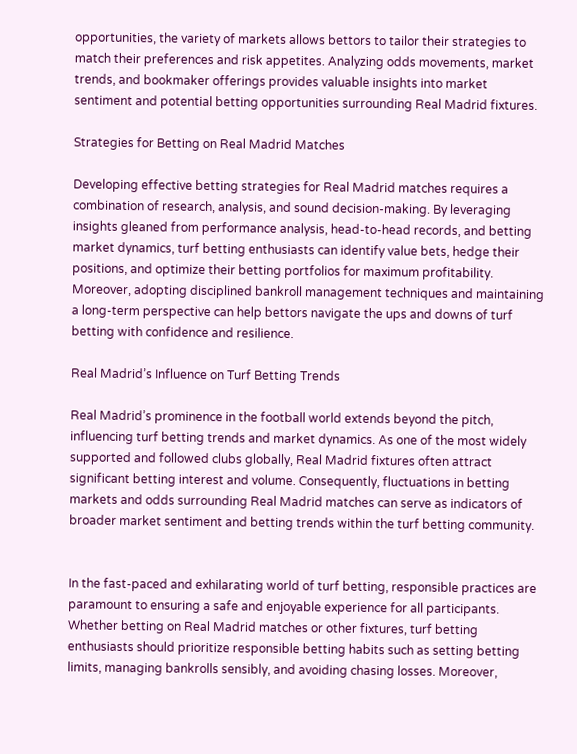opportunities, the variety of markets allows bettors to tailor their strategies to match their preferences and risk appetites. Analyzing odds movements, market trends, and bookmaker offerings provides valuable insights into market sentiment and potential betting opportunities surrounding Real Madrid fixtures.

Strategies for Betting on Real Madrid Matches

Developing effective betting strategies for Real Madrid matches requires a combination of research, analysis, and sound decision-making. By leveraging insights gleaned from performance analysis, head-to-head records, and betting market dynamics, turf betting enthusiasts can identify value bets, hedge their positions, and optimize their betting portfolios for maximum profitability. Moreover, adopting disciplined bankroll management techniques and maintaining a long-term perspective can help bettors navigate the ups and downs of turf betting with confidence and resilience.

Real Madrid’s Influence on Turf Betting Trends

Real Madrid’s prominence in the football world extends beyond the pitch, influencing turf betting trends and market dynamics. As one of the most widely supported and followed clubs globally, Real Madrid fixtures often attract significant betting interest and volume. Consequently, fluctuations in betting markets and odds surrounding Real Madrid matches can serve as indicators of broader market sentiment and betting trends within the turf betting community.


In the fast-paced and exhilarating world of turf betting, responsible practices are paramount to ensuring a safe and enjoyable experience for all participants. Whether betting on Real Madrid matches or other fixtures, turf betting enthusiasts should prioritize responsible betting habits such as setting betting limits, managing bankrolls sensibly, and avoiding chasing losses. Moreover,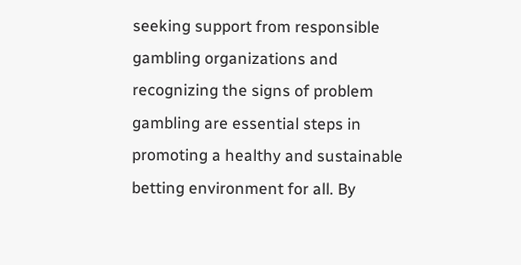seeking support from responsible gambling organizations and recognizing the signs of problem gambling are essential steps in promoting a healthy and sustainable betting environment for all. By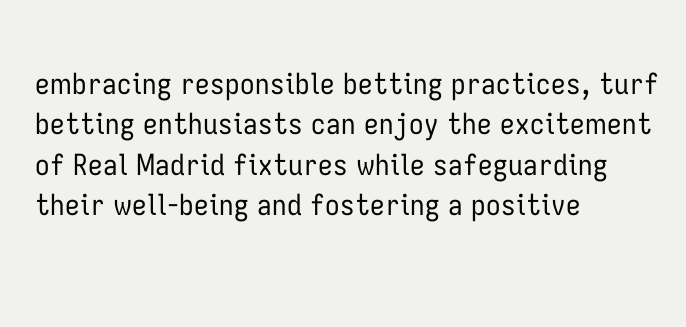embracing responsible betting practices, turf betting enthusiasts can enjoy the excitement of Real Madrid fixtures while safeguarding their well-being and fostering a positive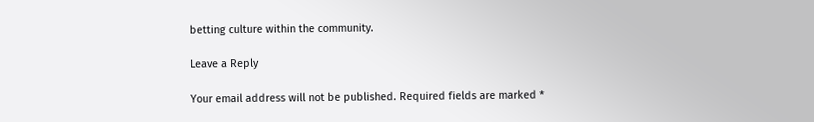betting culture within the community.

Leave a Reply

Your email address will not be published. Required fields are marked *